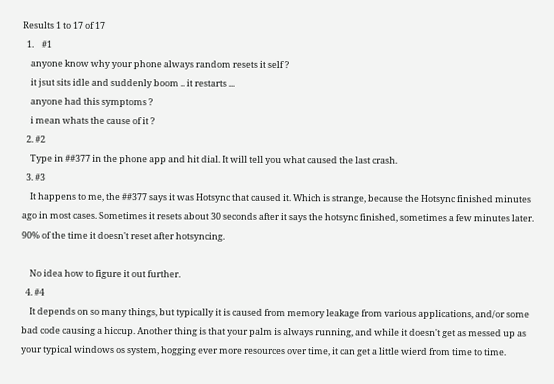Results 1 to 17 of 17
  1.    #1
    anyone know why your phone always random resets it self ?
    it jsut sits idle and suddenly boom .. it restarts ...
    anyone had this symptoms ?
    i mean whats the cause of it ?
  2. #2
    Type in ##377 in the phone app and hit dial. It will tell you what caused the last crash.
  3. #3
    It happens to me, the ##377 says it was Hotsync that caused it. Which is strange, because the Hotsync finished minutes ago in most cases. Sometimes it resets about 30 seconds after it says the hotsync finished, sometimes a few minutes later. 90% of the time it doesn't reset after hotsyncing.

    No idea how to figure it out further.
  4. #4
    It depends on so many things, but typically it is caused from memory leakage from various applications, and/or some bad code causing a hiccup. Another thing is that your palm is always running, and while it doesn't get as messed up as your typical windows os system, hogging ever more resources over time, it can get a little wierd from time to time.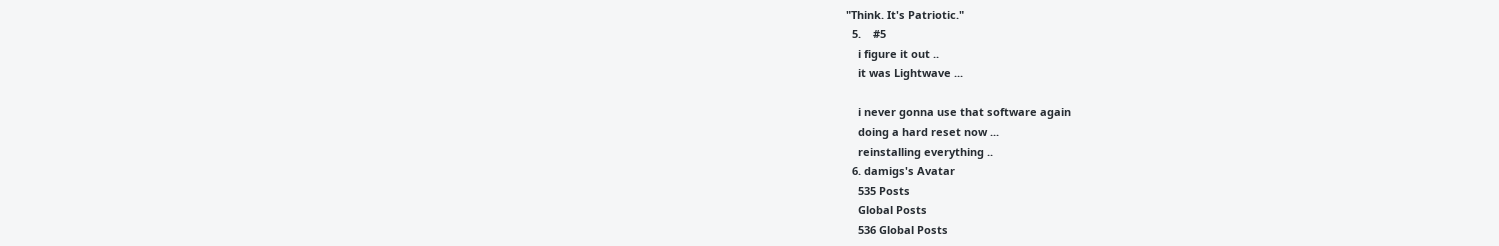"Think. It's Patriotic."
  5.    #5
    i figure it out ..
    it was Lightwave ...

    i never gonna use that software again
    doing a hard reset now ...
    reinstalling everything ..
  6. damigs's Avatar
    535 Posts
    Global Posts
    536 Global Posts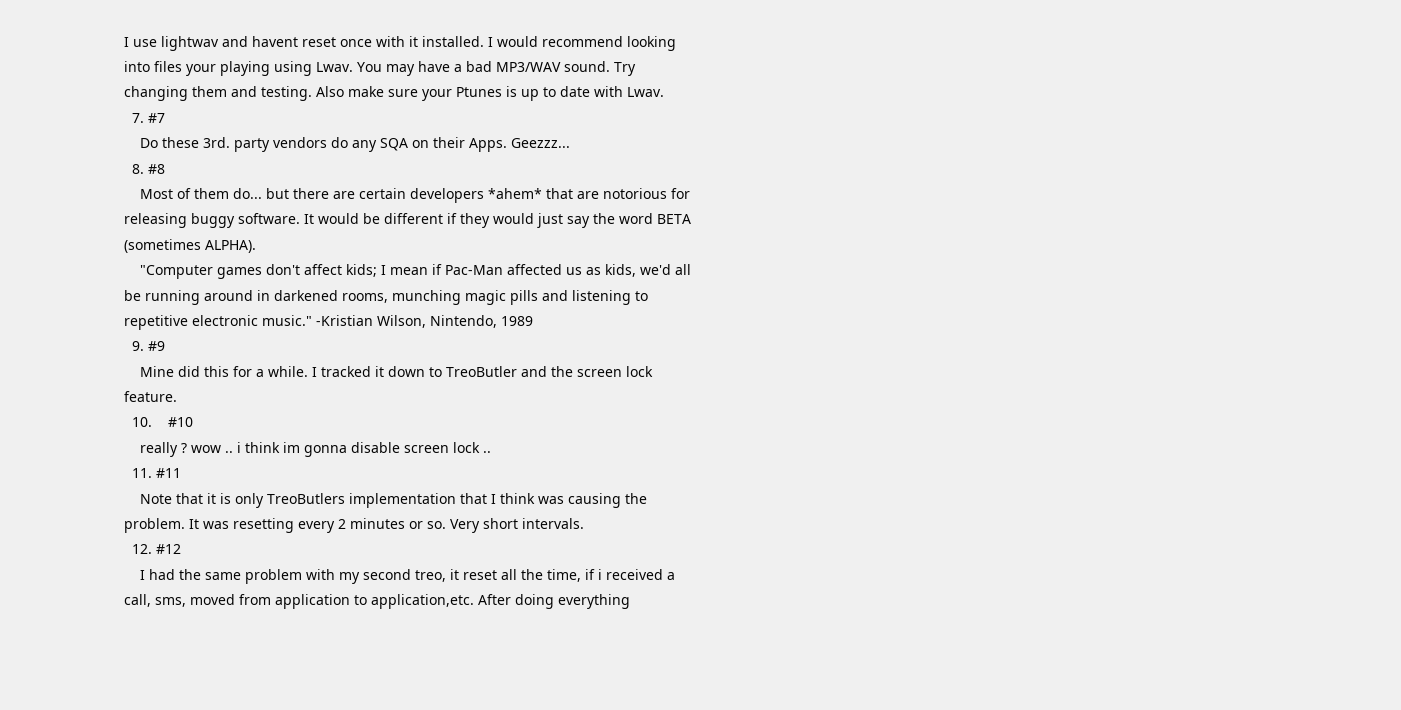I use lightwav and havent reset once with it installed. I would recommend looking into files your playing using Lwav. You may have a bad MP3/WAV sound. Try changing them and testing. Also make sure your Ptunes is up to date with Lwav.
  7. #7
    Do these 3rd. party vendors do any SQA on their Apps. Geezzz...
  8. #8
    Most of them do... but there are certain developers *ahem* that are notorious for releasing buggy software. It would be different if they would just say the word BETA (sometimes ALPHA).
    "Computer games don't affect kids; I mean if Pac-Man affected us as kids, we'd all be running around in darkened rooms, munching magic pills and listening to repetitive electronic music." -Kristian Wilson, Nintendo, 1989
  9. #9
    Mine did this for a while. I tracked it down to TreoButler and the screen lock feature.
  10.    #10
    really ? wow .. i think im gonna disable screen lock ..
  11. #11
    Note that it is only TreoButlers implementation that I think was causing the problem. It was resetting every 2 minutes or so. Very short intervals.
  12. #12
    I had the same problem with my second treo, it reset all the time, if i received a call, sms, moved from application to application,etc. After doing everything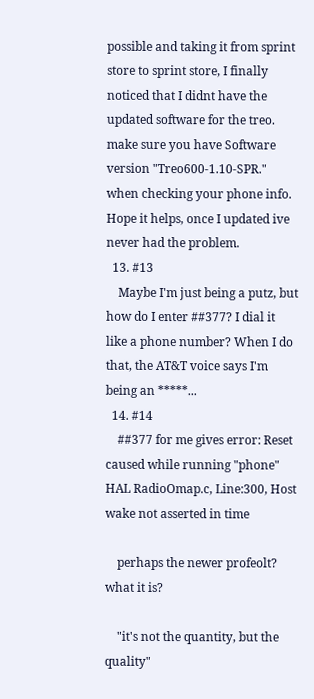possible and taking it from sprint store to sprint store, I finally noticed that I didnt have the updated software for the treo. make sure you have Software version "Treo600-1.10-SPR." when checking your phone info. Hope it helps, once I updated ive never had the problem.
  13. #13
    Maybe I'm just being a putz, but how do I enter ##377? I dial it like a phone number? When I do that, the AT&T voice says I'm being an *****...
  14. #14
    ##377 for me gives error: Reset caused while running "phone" HAL RadioOmap.c, Line:300, Host wake not asserted in time

    perhaps the newer profeolt? what it is?

    "it's not the quantity, but the quality"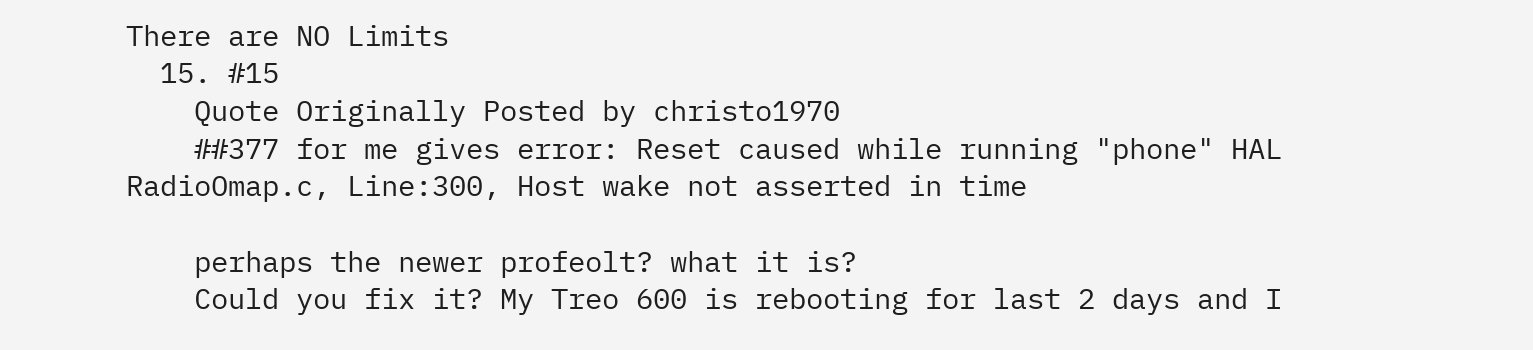There are NO Limits
  15. #15
    Quote Originally Posted by christo1970
    ##377 for me gives error: Reset caused while running "phone" HAL RadioOmap.c, Line:300, Host wake not asserted in time

    perhaps the newer profeolt? what it is?
    Could you fix it? My Treo 600 is rebooting for last 2 days and I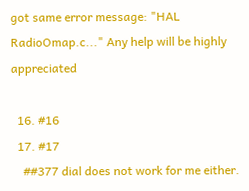got same error message: "HAL RadioOmap.c..." Any help will be highly appreciated

  16. #16
  17. #17
    ##377 dial does not work for me either.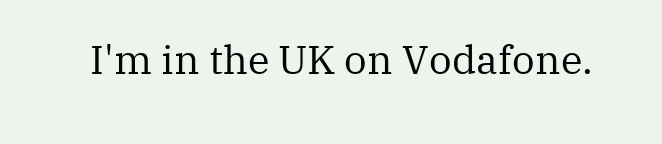I'm in the UK on Vodafone.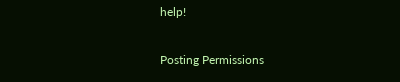help!

Posting Permissions